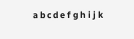a b c d e f g h i j k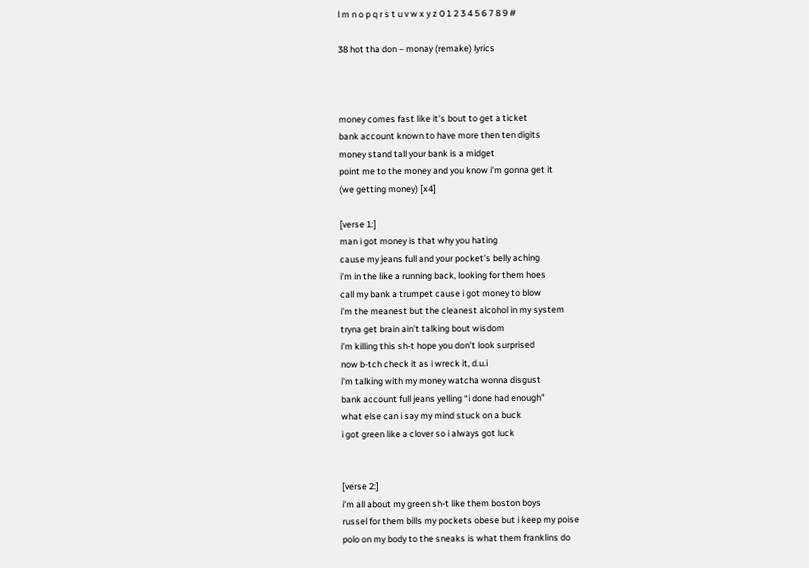l m n o p q r s t u v w x y z 0 1 2 3 4 5 6 7 8 9 #

38 hot tha don – monay (remake) lyrics



money comes fast like it’s bout to get a ticket
bank account known to have more then ten digits
money stand tall your bank is a midget
point me to the money and you know i’m gonna get it
(we getting money) [x4]

[verse 1:]
man i got money is that why you hating
cause my jeans full and your pocket’s belly aching
i’m in the like a running back, looking for them hoes
call my bank a trumpet cause i got money to blow
i’m the meanest but the cleanest alcohol in my system
tryna get brain ain’t talking bout wisdom
i’m killing this sh-t hope you don’t look surprised
now b-tch check it as i wreck it, d.u.i
i’m talking with my money watcha wonna disgust
bank account full jeans yelling “i done had enough”
what else can i say my mind stuck on a buck
i got green like a clover so i always got luck


[verse 2:]
i’m all about my green sh-t like them boston boys
russel for them bills my pockets obese but i keep my poise
polo on my body to the sneaks is what them franklins do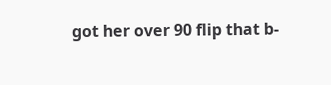got her over 90 flip that b-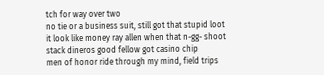tch for way over two
no tie or a business suit, still got that stupid loot
it look like money ray allen when that n-gg- shoot
stack dineros good fellow got casino chip
men of honor ride through my mind, field trips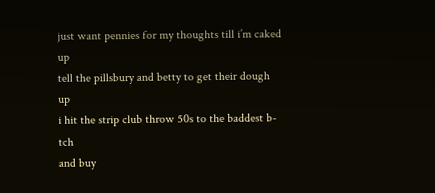just want pennies for my thoughts till i’m caked up
tell the pillsbury and betty to get their dough up
i hit the strip club throw 50s to the baddest b-tch
and buy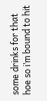some drinks for that hoe so i’m bound to hit